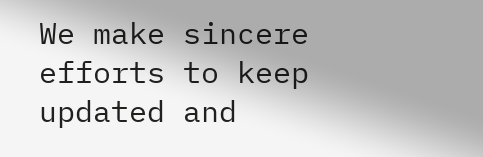We make sincere efforts to keep updated and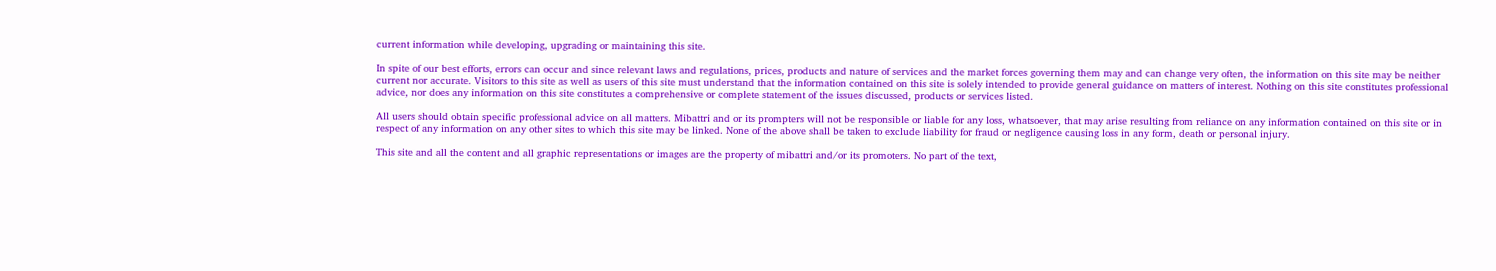current information while developing, upgrading or maintaining this site.

In spite of our best efforts, errors can occur and since relevant laws and regulations, prices, products and nature of services and the market forces governing them may and can change very often, the information on this site may be neither current nor accurate. Visitors to this site as well as users of this site must understand that the information contained on this site is solely intended to provide general guidance on matters of interest. Nothing on this site constitutes professional advice, nor does any information on this site constitutes a comprehensive or complete statement of the issues discussed, products or services listed.

All users should obtain specific professional advice on all matters. Mibattri and or its prompters will not be responsible or liable for any loss, whatsoever, that may arise resulting from reliance on any information contained on this site or in respect of any information on any other sites to which this site may be linked. None of the above shall be taken to exclude liability for fraud or negligence causing loss in any form, death or personal injury.

This site and all the content and all graphic representations or images are the property of mibattri and/or its promoters. No part of the text,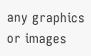any graphics or images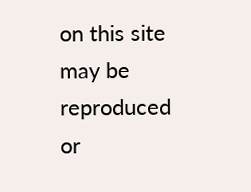on this site may be reproduced or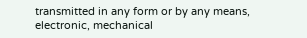transmitted in any form or by any means, electronic, mechanical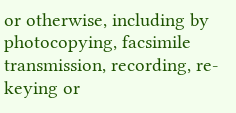or otherwise, including by photocopying, facsimile transmission, recording, re-keying or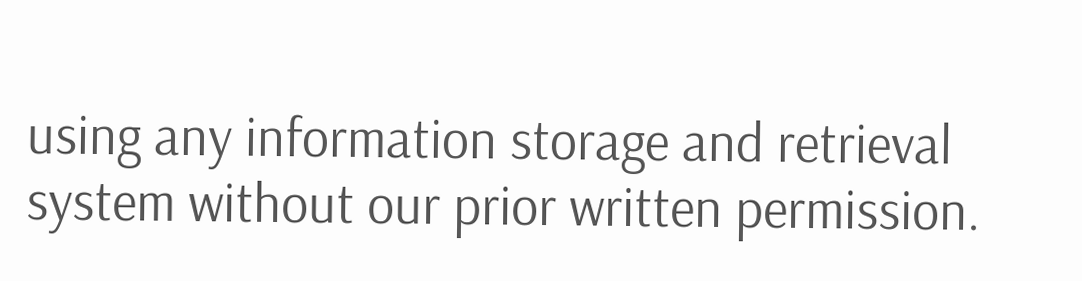using any information storage and retrieval system without our prior written permission.